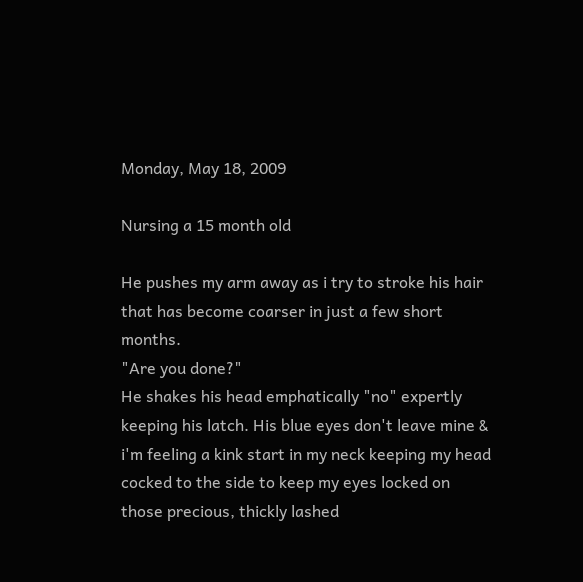Monday, May 18, 2009

Nursing a 15 month old

He pushes my arm away as i try to stroke his hair that has become coarser in just a few short months.
"Are you done?"
He shakes his head emphatically "no" expertly keeping his latch. His blue eyes don't leave mine & i'm feeling a kink start in my neck keeping my head cocked to the side to keep my eyes locked on those precious, thickly lashed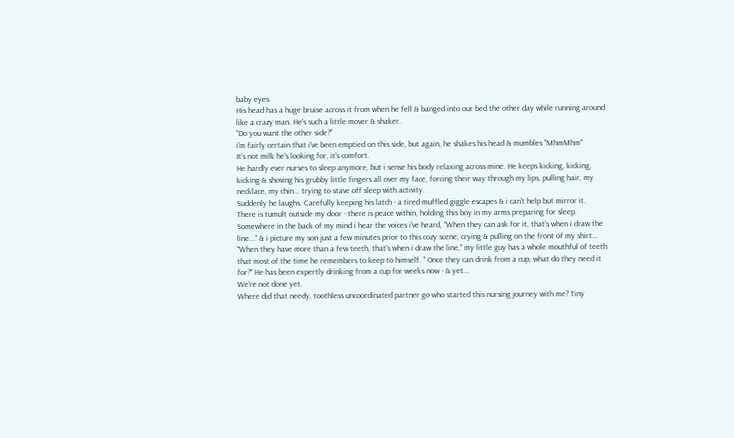baby eyes.
His head has a huge bruise across it from when he fell & banged into our bed the other day while running around like a crazy man. He's such a little mover & shaker.
"Do you want the other side?"
i'm fairly certain that i've been emptied on this side, but again, he shakes his head & mumbles "MhmMhm"
It's not milk he's looking for, it's comfort.
He hardly ever nurses to sleep anymore, but i sense his body relaxing across mine. He keeps kicking, kicking, kicking & shoving his grubby little fingers all over my face, forcing their way through my lips, pulling hair, my necklace, my chin... trying to stave off sleep with activity.
Suddenly he laughs. Carefully keeping his latch - a tired muffled giggle escapes & i can't help but mirror it.
There is tumult outside my door - there is peace within, holding this boy in my arms preparing for sleep.
Somewhere in the back of my mind i hear the voices i've heard, "When they can ask for it, that's when i draw the line..." & i picture my son just a few minutes prior to this cozy scene, crying & pulling on the front of my shirt... "When they have more than a few teeth, that's when i draw the line," my little guy has a whole mouthful of teeth that most of the time he remembers to keep to himself. " Once they can drink from a cup, what do they need it for?" He has been expertly drinking from a cup for weeks now - & yet...
We're not done yet.
Where did that needy, toothless uncoordinated partner go who started this nursing journey with me? Tiny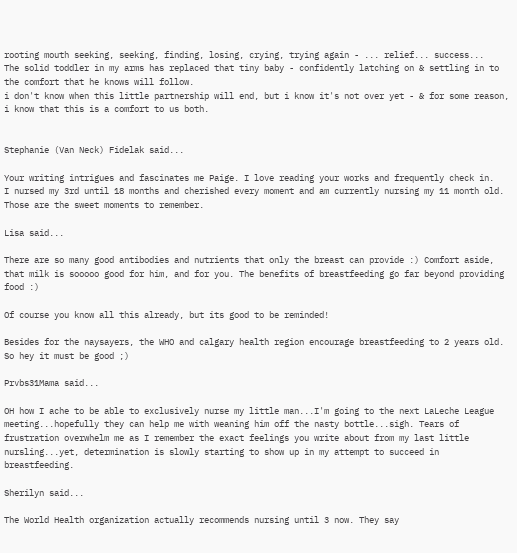rooting mouth seeking, seeking, finding, losing, crying, trying again - ... relief... success...
The solid toddler in my arms has replaced that tiny baby - confidently latching on & settling in to the comfort that he knows will follow.
i don't know when this little partnership will end, but i know it's not over yet - & for some reason, i know that this is a comfort to us both.


Stephanie (Van Neck) Fidelak said...

Your writing intrigues and fascinates me Paige. I love reading your works and frequently check in.
I nursed my 3rd until 18 months and cherished every moment and am currently nursing my 11 month old. Those are the sweet moments to remember.

Lisa said...

There are so many good antibodies and nutrients that only the breast can provide :) Comfort aside, that milk is sooooo good for him, and for you. The benefits of breastfeeding go far beyond providing food :)

Of course you know all this already, but its good to be reminded!

Besides for the naysayers, the WHO and calgary health region encourage breastfeeding to 2 years old. So hey it must be good ;)

Prvbs31Mama said...

OH how I ache to be able to exclusively nurse my little man...I'm going to the next LaLeche League meeting...hopefully they can help me with weaning him off the nasty bottle...sigh. Tears of frustration overwhelm me as I remember the exact feelings you write about from my last little nursling...yet, determination is slowly starting to show up in my attempt to succeed in breastfeeding.

Sherilyn said...

The World Health organization actually recommends nursing until 3 now. They say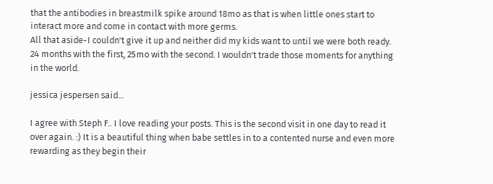that the antibodies in breastmilk spike around 18mo as that is when little ones start to interact more and come in contact with more germs.
All that aside-I couldn't give it up and neither did my kids want to until we were both ready. 24 months with the first, 25mo with the second. I wouldn't trade those moments for anything in the world.

jessica jespersen said...

I agree with Steph F.. I love reading your posts. This is the second visit in one day to read it over again. :) It is a beautiful thing when babe settles in to a contented nurse and even more rewarding as they begin their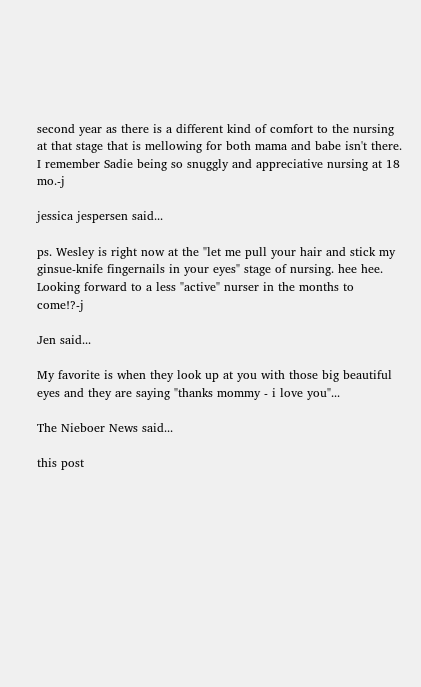second year as there is a different kind of comfort to the nursing at that stage that is mellowing for both mama and babe isn't there. I remember Sadie being so snuggly and appreciative nursing at 18 mo.-j

jessica jespersen said...

ps. Wesley is right now at the "let me pull your hair and stick my ginsue-knife fingernails in your eyes" stage of nursing. hee hee. Looking forward to a less "active" nurser in the months to come!?-j

Jen said...

My favorite is when they look up at you with those big beautiful eyes and they are saying "thanks mommy - i love you"...

The Nieboer News said...

this post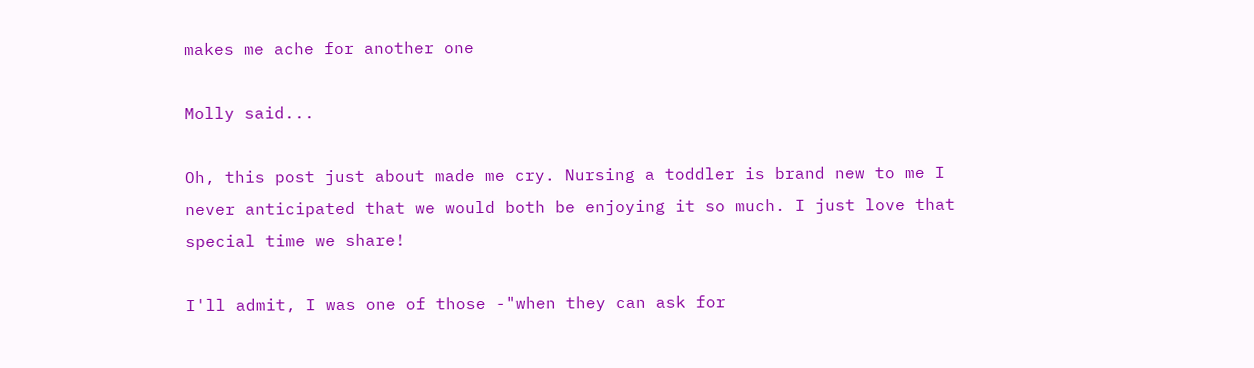makes me ache for another one

Molly said...

Oh, this post just about made me cry. Nursing a toddler is brand new to me I never anticipated that we would both be enjoying it so much. I just love that special time we share!

I'll admit, I was one of those -"when they can ask for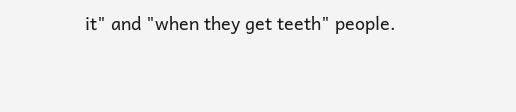it" and "when they get teeth" people.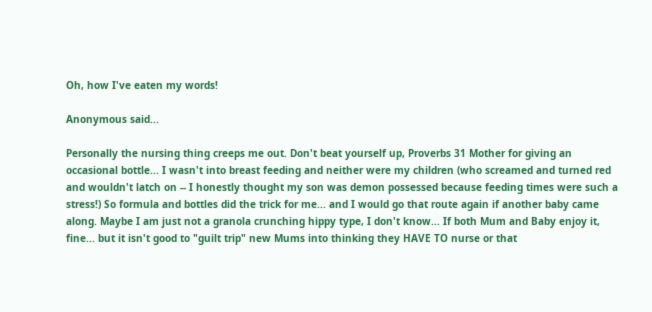Oh, how I've eaten my words!

Anonymous said...

Personally the nursing thing creeps me out. Don't beat yourself up, Proverbs 31 Mother for giving an occasional bottle... I wasn't into breast feeding and neither were my children (who screamed and turned red and wouldn't latch on -- I honestly thought my son was demon possessed because feeding times were such a stress!) So formula and bottles did the trick for me... and I would go that route again if another baby came along. Maybe I am just not a granola crunching hippy type, I don't know... If both Mum and Baby enjoy it, fine... but it isn't good to "guilt trip" new Mums into thinking they HAVE TO nurse or that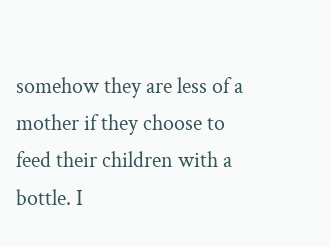somehow they are less of a mother if they choose to feed their children with a bottle. I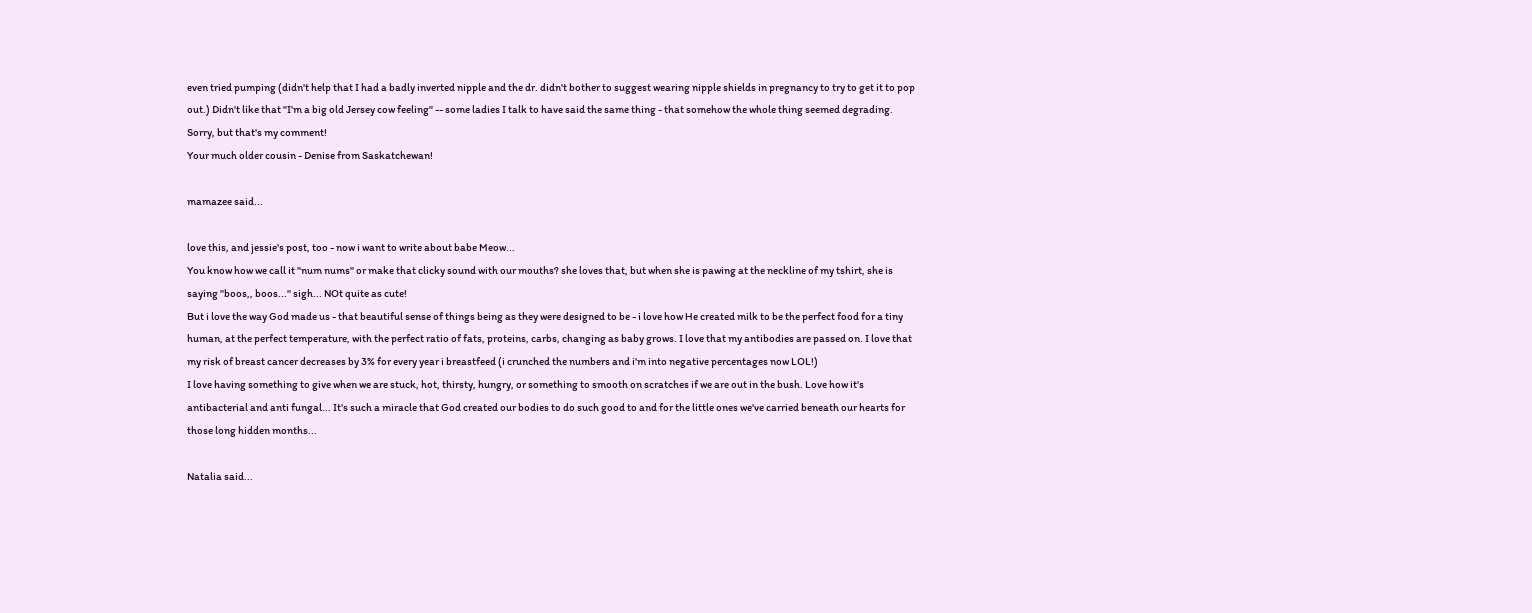even tried pumping (didn't help that I had a badly inverted nipple and the dr. didn't bother to suggest wearing nipple shields in pregnancy to try to get it to pop out.) Didn't like that "I'm a big old Jersey cow feeling" -- some ladies I talk to have said the same thing - that somehow the whole thing seemed degrading. Sorry, but that's my comment!
Your much older cousin - Denise from Saskatchewan!

mamazee said...

love this, and jessie's post, too - now i want to write about babe Meow...
You know how we call it "num nums" or make that clicky sound with our mouths? she loves that, but when she is pawing at the neckline of my tshirt, she is saying "boos,, boos..." sigh... NOt quite as cute!
But i love the way God made us - that beautiful sense of things being as they were designed to be - i love how He created milk to be the perfect food for a tiny human, at the perfect temperature, with the perfect ratio of fats, proteins, carbs, changing as baby grows. I love that my antibodies are passed on. I love that my risk of breast cancer decreases by 3% for every year i breastfeed (i crunched the numbers and i'm into negative percentages now LOL!)
I love having something to give when we are stuck, hot, thirsty, hungry, or something to smooth on scratches if we are out in the bush. Love how it's antibacterial and anti fungal... It's such a miracle that God created our bodies to do such good to and for the little ones we've carried beneath our hearts for those long hidden months...

Natalia said...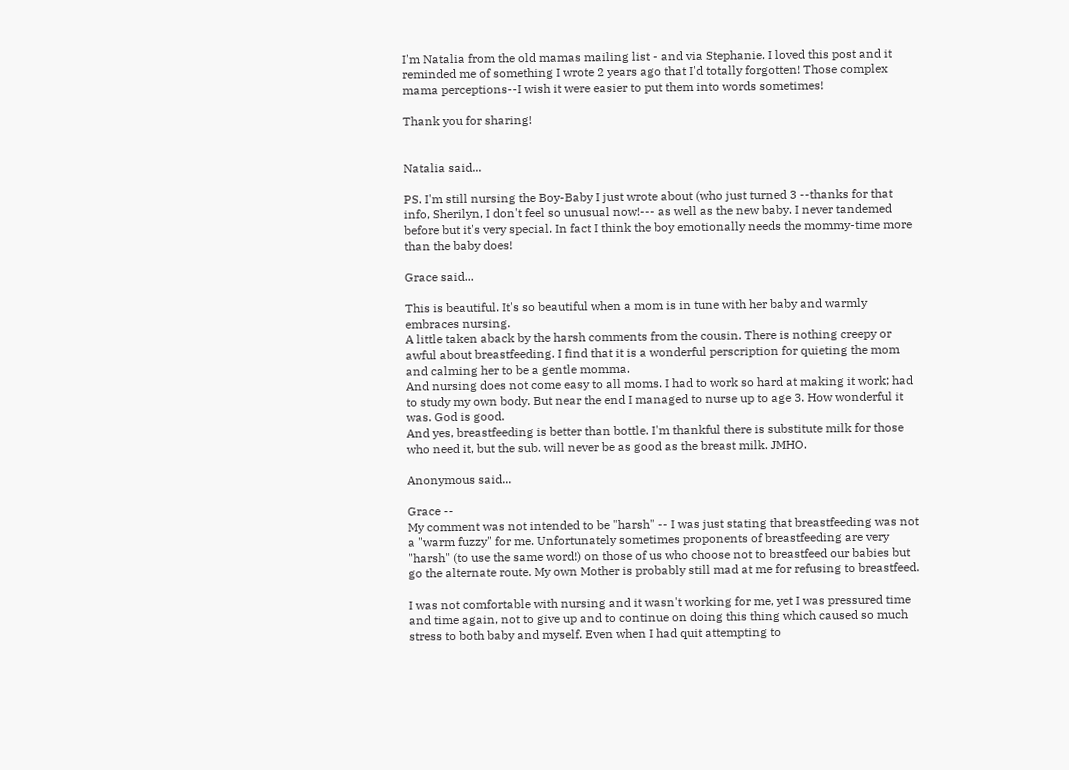I'm Natalia from the old mamas mailing list - and via Stephanie. I loved this post and it reminded me of something I wrote 2 years ago that I'd totally forgotten! Those complex mama perceptions--I wish it were easier to put them into words sometimes!

Thank you for sharing!


Natalia said...

PS. I'm still nursing the Boy-Baby I just wrote about (who just turned 3 --thanks for that info, Sherilyn, I don't feel so unusual now!--- as well as the new baby. I never tandemed before but it's very special. In fact I think the boy emotionally needs the mommy-time more than the baby does!

Grace said...

This is beautiful. It's so beautiful when a mom is in tune with her baby and warmly embraces nursing.
A little taken aback by the harsh comments from the cousin. There is nothing creepy or awful about breastfeeding. I find that it is a wonderful perscription for quieting the mom and calming her to be a gentle momma.
And nursing does not come easy to all moms. I had to work so hard at making it work; had to study my own body. But near the end I managed to nurse up to age 3. How wonderful it was. God is good.
And yes, breastfeeding is better than bottle. I'm thankful there is substitute milk for those who need it, but the sub. will never be as good as the breast milk. JMHO.

Anonymous said...

Grace --
My comment was not intended to be "harsh" -- I was just stating that breastfeeding was not a "warm fuzzy" for me. Unfortunately sometimes proponents of breastfeeding are very "harsh" (to use the same word!) on those of us who choose not to breastfeed our babies but go the alternate route. My own Mother is probably still mad at me for refusing to breastfeed.

I was not comfortable with nursing and it wasn't working for me, yet I was pressured time and time again, not to give up and to continue on doing this thing which caused so much stress to both baby and myself. Even when I had quit attempting to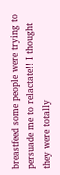breastfeed some people were trying to persuade me to relactate!! I thought they were totally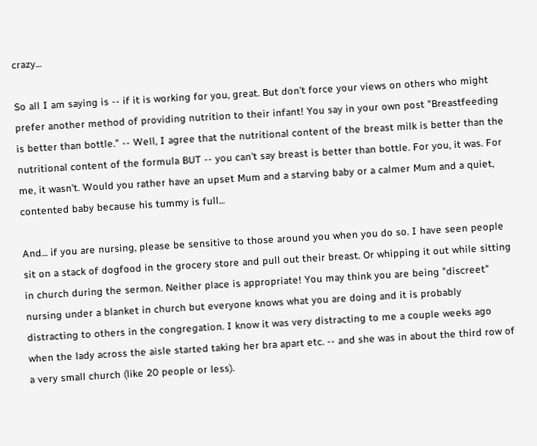crazy...

So all I am saying is -- if it is working for you, great. But don't force your views on others who might prefer another method of providing nutrition to their infant! You say in your own post "Breastfeeding is better than bottle." -- Well, I agree that the nutritional content of the breast milk is better than the nutritional content of the formula BUT -- you can't say breast is better than bottle. For you, it was. For me, it wasn't. Would you rather have an upset Mum and a starving baby or a calmer Mum and a quiet, contented baby because his tummy is full...

And... if you are nursing, please be sensitive to those around you when you do so. I have seen people sit on a stack of dogfood in the grocery store and pull out their breast. Or whipping it out while sitting in church during the sermon. Neither place is appropriate! You may think you are being "discreet" nursing under a blanket in church but everyone knows what you are doing and it is probably distracting to others in the congregation. I know it was very distracting to me a couple weeks ago when the lady across the aisle started taking her bra apart etc. -- and she was in about the third row of a very small church (like 20 people or less).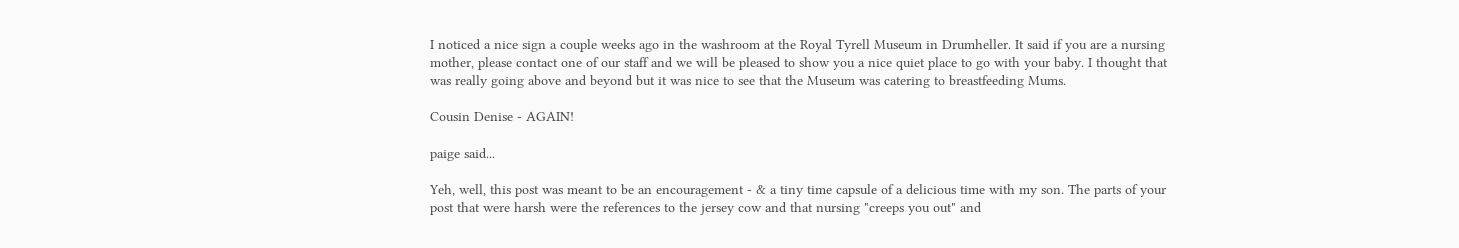I noticed a nice sign a couple weeks ago in the washroom at the Royal Tyrell Museum in Drumheller. It said if you are a nursing mother, please contact one of our staff and we will be pleased to show you a nice quiet place to go with your baby. I thought that was really going above and beyond but it was nice to see that the Museum was catering to breastfeeding Mums.

Cousin Denise - AGAIN!

paige said...

Yeh, well, this post was meant to be an encouragement - & a tiny time capsule of a delicious time with my son. The parts of your post that were harsh were the references to the jersey cow and that nursing "creeps you out" and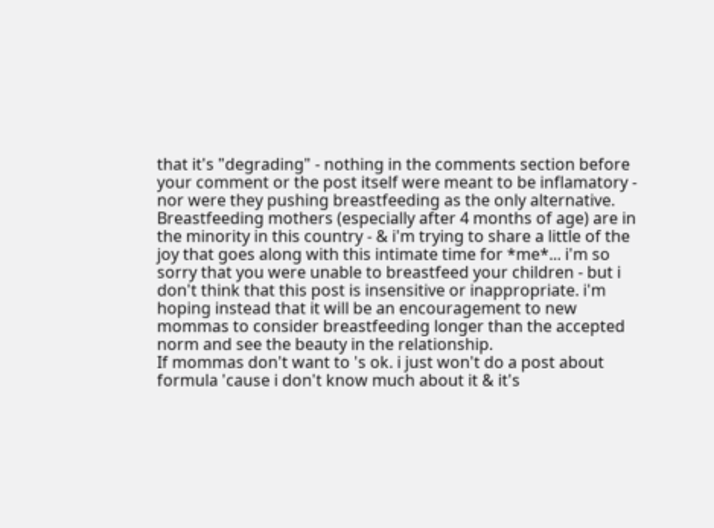that it's "degrading" - nothing in the comments section before your comment or the post itself were meant to be inflamatory - nor were they pushing breastfeeding as the only alternative. Breastfeeding mothers (especially after 4 months of age) are in the minority in this country - & i'm trying to share a little of the joy that goes along with this intimate time for *me*... i'm so sorry that you were unable to breastfeed your children - but i don't think that this post is insensitive or inappropriate. i'm hoping instead that it will be an encouragement to new mommas to consider breastfeeding longer than the accepted norm and see the beauty in the relationship.
If mommas don't want to 's ok. i just won't do a post about formula 'cause i don't know much about it & it's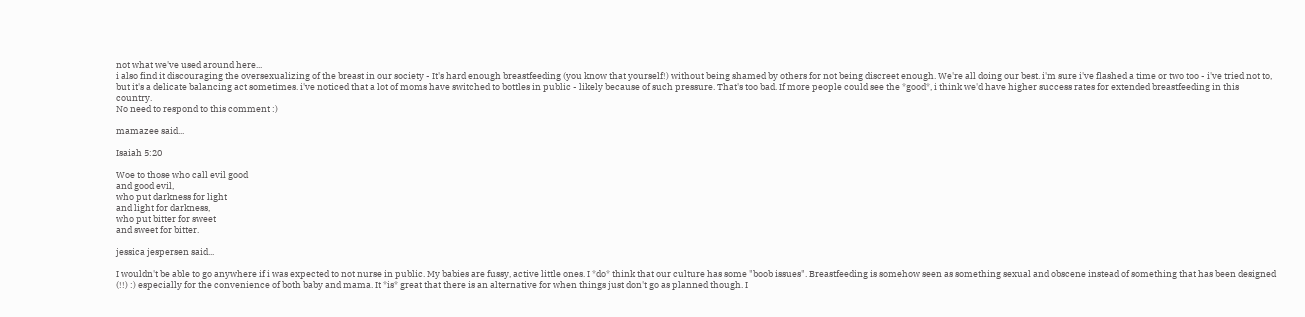not what we've used around here...
i also find it discouraging the oversexualizing of the breast in our society - It's hard enough breastfeeding (you know that yourself!) without being shamed by others for not being discreet enough. We're all doing our best. i'm sure i've flashed a time or two too - i've tried not to, but it's a delicate balancing act sometimes. i've noticed that a lot of moms have switched to bottles in public - likely because of such pressure. That's too bad. If more people could see the *good*, i think we'd have higher success rates for extended breastfeeding in this country.
No need to respond to this comment :)

mamazee said...

Isaiah 5:20

Woe to those who call evil good
and good evil,
who put darkness for light
and light for darkness,
who put bitter for sweet
and sweet for bitter.

jessica jespersen said...

I wouldn't be able to go anywhere if i was expected to not nurse in public. My babies are fussy, active little ones. I *do* think that our culture has some "boob issues". Breastfeeding is somehow seen as something sexual and obscene instead of something that has been designed (!!) :) especially for the convenience of both baby and mama. It *is* great that there is an alternative for when things just don't go as planned though. I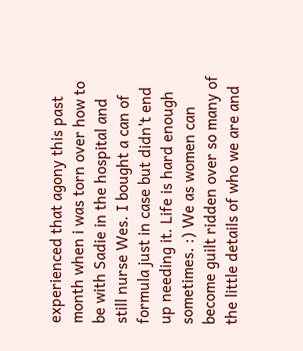experienced that agony this past month when i was torn over how to be with Sadie in the hospital and still nurse Wes. I bought a can of formula just in case but didn't end up needing it. Life is hard enough sometimes. :) We as women can become guilt ridden over so many of the little details of who we are and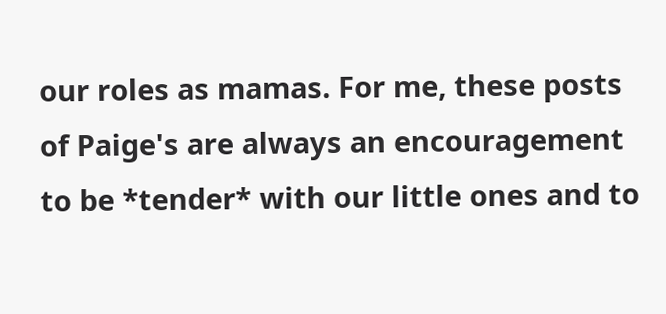our roles as mamas. For me, these posts of Paige's are always an encouragement to be *tender* with our little ones and to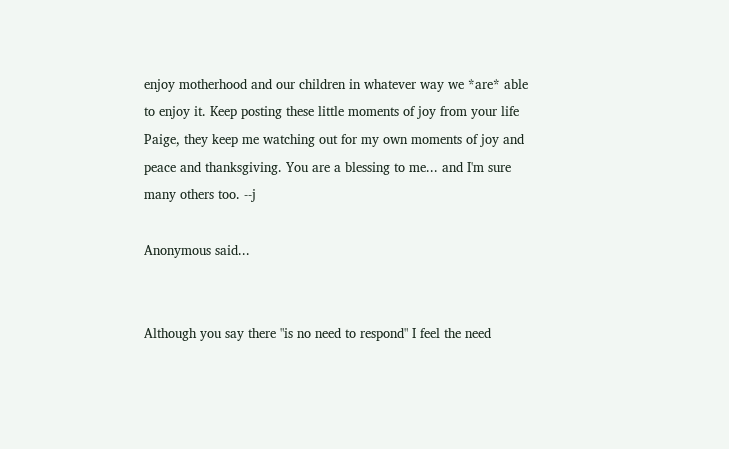enjoy motherhood and our children in whatever way we *are* able to enjoy it. Keep posting these little moments of joy from your life Paige, they keep me watching out for my own moments of joy and peace and thanksgiving. You are a blessing to me... and I'm sure many others too. --j

Anonymous said...


Although you say there "is no need to respond" I feel the need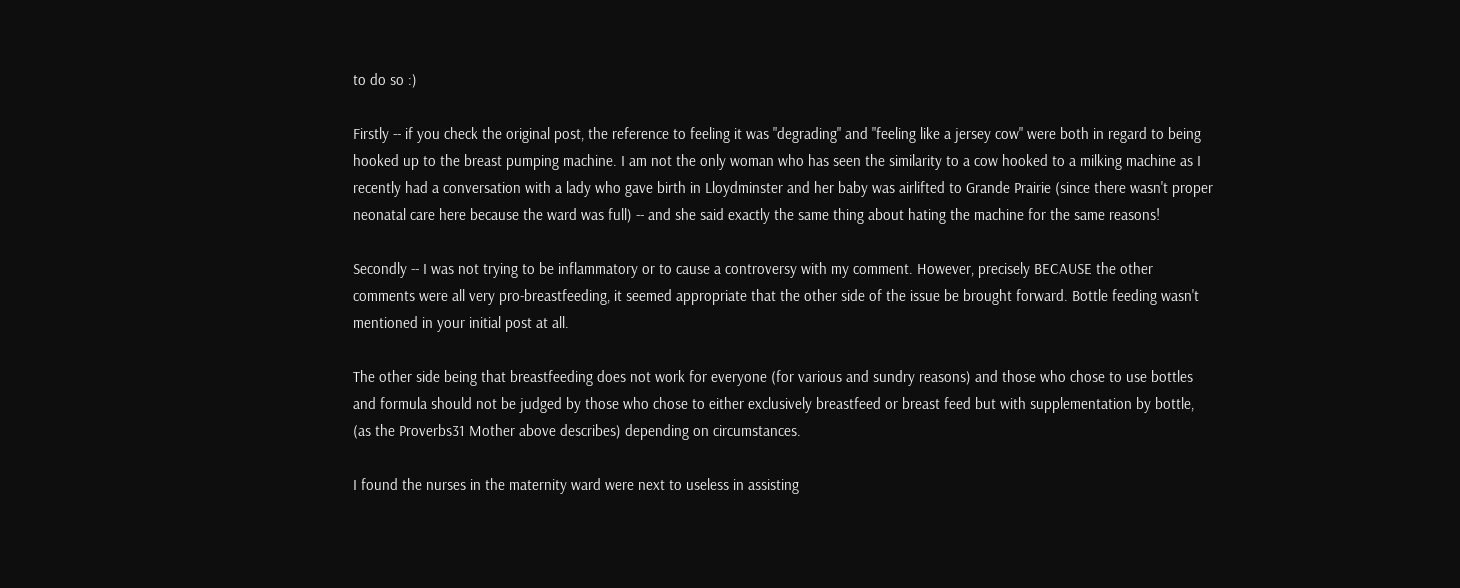to do so :)

Firstly -- if you check the original post, the reference to feeling it was "degrading" and "feeling like a jersey cow" were both in regard to being hooked up to the breast pumping machine. I am not the only woman who has seen the similarity to a cow hooked to a milking machine as I recently had a conversation with a lady who gave birth in Lloydminster and her baby was airlifted to Grande Prairie (since there wasn't proper neonatal care here because the ward was full) -- and she said exactly the same thing about hating the machine for the same reasons!

Secondly -- I was not trying to be inflammatory or to cause a controversy with my comment. However, precisely BECAUSE the other comments were all very pro-breastfeeding, it seemed appropriate that the other side of the issue be brought forward. Bottle feeding wasn't mentioned in your initial post at all.

The other side being that breastfeeding does not work for everyone (for various and sundry reasons) and those who chose to use bottles and formula should not be judged by those who chose to either exclusively breastfeed or breast feed but with supplementation by bottle, (as the Proverbs31 Mother above describes) depending on circumstances.

I found the nurses in the maternity ward were next to useless in assisting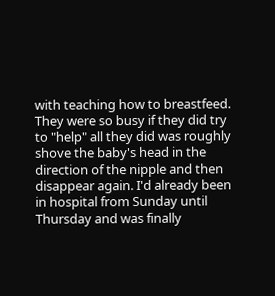with teaching how to breastfeed. They were so busy if they did try to "help" all they did was roughly shove the baby's head in the direction of the nipple and then disappear again. I'd already been in hospital from Sunday until Thursday and was finally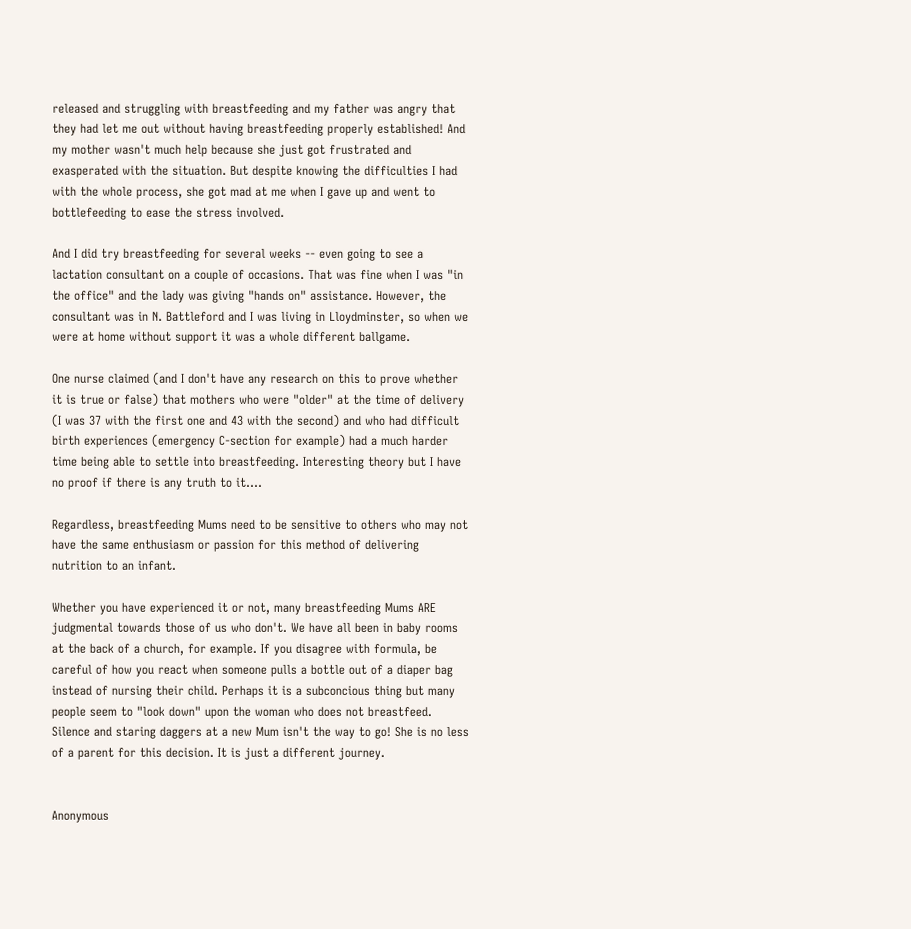released and struggling with breastfeeding and my father was angry that they had let me out without having breastfeeding properly established! And my mother wasn't much help because she just got frustrated and exasperated with the situation. But despite knowing the difficulties I had with the whole process, she got mad at me when I gave up and went to bottlefeeding to ease the stress involved.

And I did try breastfeeding for several weeks -- even going to see a lactation consultant on a couple of occasions. That was fine when I was "in the office" and the lady was giving "hands on" assistance. However, the consultant was in N. Battleford and I was living in Lloydminster, so when we were at home without support it was a whole different ballgame.

One nurse claimed (and I don't have any research on this to prove whether it is true or false) that mothers who were "older" at the time of delivery (I was 37 with the first one and 43 with the second) and who had difficult birth experiences (emergency C-section for example) had a much harder time being able to settle into breastfeeding. Interesting theory but I have no proof if there is any truth to it....

Regardless, breastfeeding Mums need to be sensitive to others who may not have the same enthusiasm or passion for this method of delivering nutrition to an infant.

Whether you have experienced it or not, many breastfeeding Mums ARE judgmental towards those of us who don't. We have all been in baby rooms at the back of a church, for example. If you disagree with formula, be careful of how you react when someone pulls a bottle out of a diaper bag instead of nursing their child. Perhaps it is a subconcious thing but many people seem to "look down" upon the woman who does not breastfeed. Silence and staring daggers at a new Mum isn't the way to go! She is no less of a parent for this decision. It is just a different journey.


Anonymous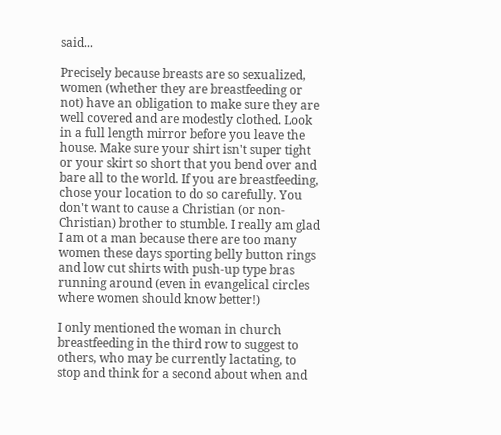said...

Precisely because breasts are so sexualized, women (whether they are breastfeeding or not) have an obligation to make sure they are well covered and are modestly clothed. Look in a full length mirror before you leave the house. Make sure your shirt isn't super tight or your skirt so short that you bend over and bare all to the world. If you are breastfeeding, chose your location to do so carefully. You don't want to cause a Christian (or non-Christian) brother to stumble. I really am glad I am ot a man because there are too many women these days sporting belly button rings and low cut shirts with push-up type bras running around (even in evangelical circles where women should know better!)

I only mentioned the woman in church breastfeeding in the third row to suggest to others, who may be currently lactating, to stop and think for a second about when and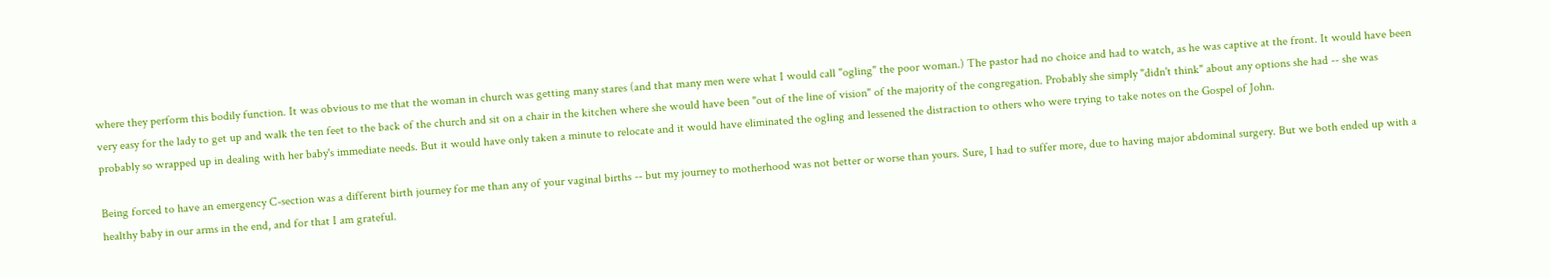where they perform this bodily function. It was obvious to me that the woman in church was getting many stares (and that many men were what I would call "ogling" the poor woman.) The pastor had no choice and had to watch, as he was captive at the front. It would have been very easy for the lady to get up and walk the ten feet to the back of the church and sit on a chair in the kitchen where she would have been "out of the line of vision" of the majority of the congregation. Probably she simply "didn't think" about any options she had -- she was probably so wrapped up in dealing with her baby's immediate needs. But it would have only taken a minute to relocate and it would have eliminated the ogling and lessened the distraction to others who were trying to take notes on the Gospel of John.

Being forced to have an emergency C-section was a different birth journey for me than any of your vaginal births -- but my journey to motherhood was not better or worse than yours. Sure, I had to suffer more, due to having major abdominal surgery. But we both ended up with a healthy baby in our arms in the end, and for that I am grateful.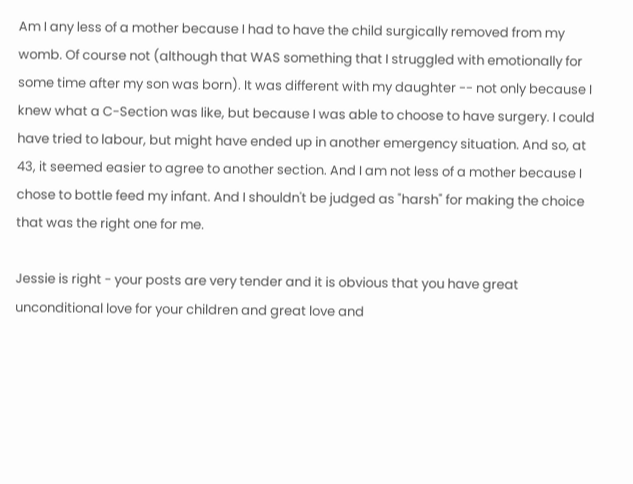Am I any less of a mother because I had to have the child surgically removed from my womb. Of course not (although that WAS something that I struggled with emotionally for some time after my son was born). It was different with my daughter -- not only because I knew what a C-Section was like, but because I was able to choose to have surgery. I could have tried to labour, but might have ended up in another emergency situation. And so, at 43, it seemed easier to agree to another section. And I am not less of a mother because I chose to bottle feed my infant. And I shouldn't be judged as "harsh" for making the choice that was the right one for me.

Jessie is right - your posts are very tender and it is obvious that you have great unconditional love for your children and great love and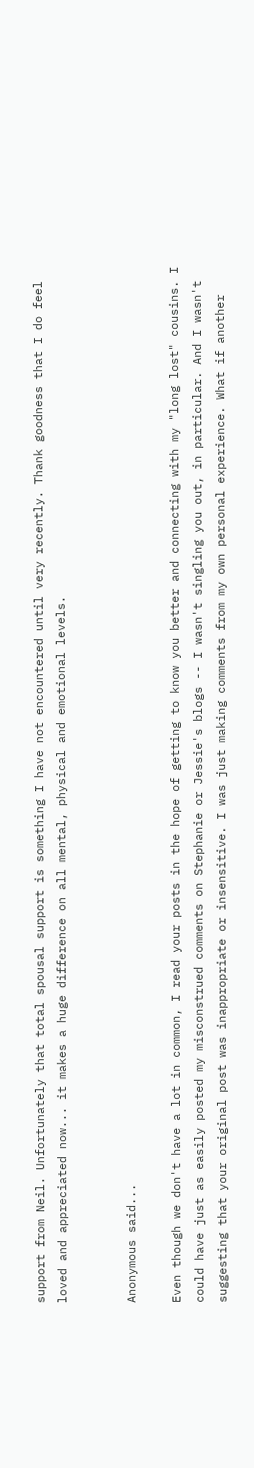support from Neil. Unfortunately that total spousal support is something I have not encountered until very recently. Thank goodness that I do feel loved and appreciated now... it makes a huge difference on all mental, physical and emotional levels.


Anonymous said...

Even though we don't have a lot in common, I read your posts in the hope of getting to know you better and connecting with my "long lost" cousins. I could have just as easily posted my misconstrued comments on Stephanie or Jessie's blogs -- I wasn't singling you out, in particular. And I wasn't suggesting that your original post was inappropriate or insensitive. I was just making comments from my own personal experience. What if another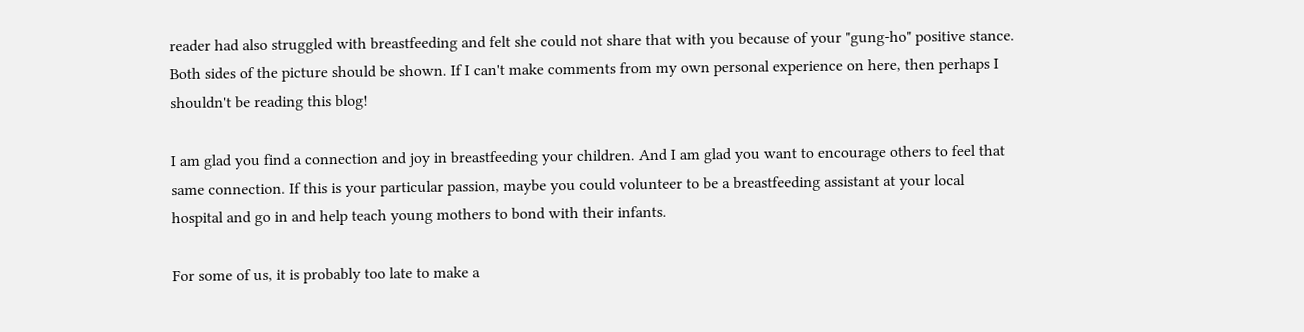reader had also struggled with breastfeeding and felt she could not share that with you because of your "gung-ho" positive stance. Both sides of the picture should be shown. If I can't make comments from my own personal experience on here, then perhaps I shouldn't be reading this blog!

I am glad you find a connection and joy in breastfeeding your children. And I am glad you want to encourage others to feel that same connection. If this is your particular passion, maybe you could volunteer to be a breastfeeding assistant at your local hospital and go in and help teach young mothers to bond with their infants.

For some of us, it is probably too late to make a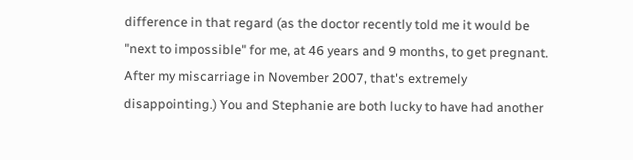difference in that regard (as the doctor recently told me it would be "next to impossible" for me, at 46 years and 9 months, to get pregnant. After my miscarriage in November 2007, that's extremely disappointing.) You and Stephanie are both lucky to have had another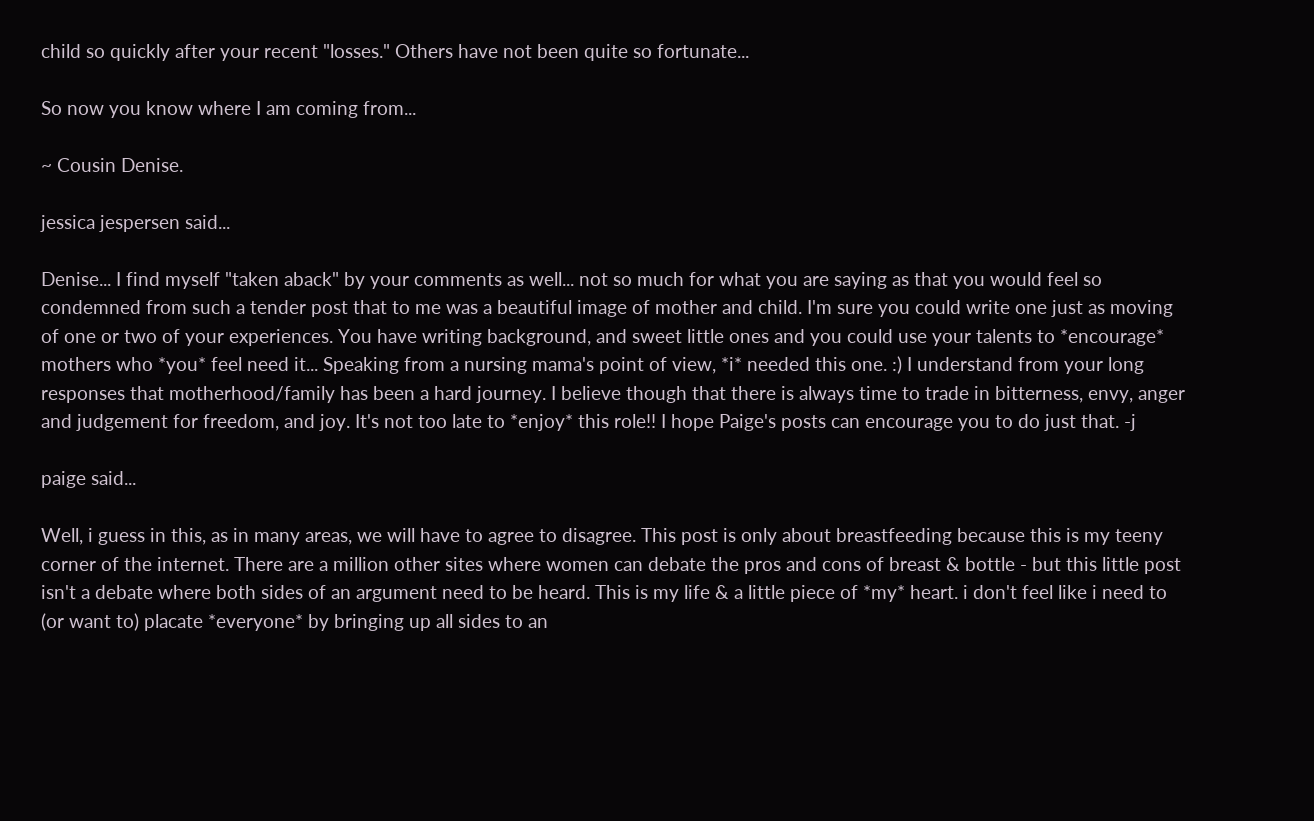child so quickly after your recent "losses." Others have not been quite so fortunate...

So now you know where I am coming from...

~ Cousin Denise.

jessica jespersen said...

Denise... I find myself "taken aback" by your comments as well... not so much for what you are saying as that you would feel so condemned from such a tender post that to me was a beautiful image of mother and child. I'm sure you could write one just as moving of one or two of your experiences. You have writing background, and sweet little ones and you could use your talents to *encourage* mothers who *you* feel need it... Speaking from a nursing mama's point of view, *i* needed this one. :) I understand from your long responses that motherhood/family has been a hard journey. I believe though that there is always time to trade in bitterness, envy, anger and judgement for freedom, and joy. It's not too late to *enjoy* this role!! I hope Paige's posts can encourage you to do just that. -j

paige said...

Well, i guess in this, as in many areas, we will have to agree to disagree. This post is only about breastfeeding because this is my teeny corner of the internet. There are a million other sites where women can debate the pros and cons of breast & bottle - but this little post isn't a debate where both sides of an argument need to be heard. This is my life & a little piece of *my* heart. i don't feel like i need to (or want to) placate *everyone* by bringing up all sides to an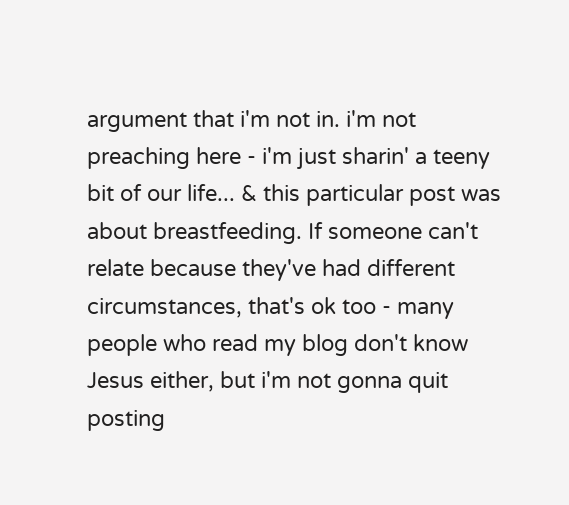argument that i'm not in. i'm not preaching here - i'm just sharin' a teeny bit of our life... & this particular post was about breastfeeding. If someone can't relate because they've had different circumstances, that's ok too - many people who read my blog don't know Jesus either, but i'm not gonna quit posting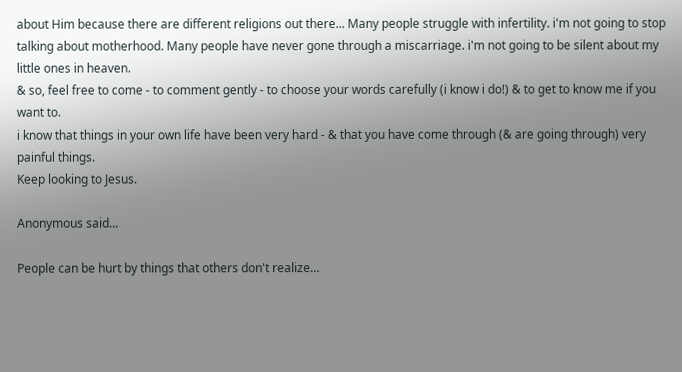about Him because there are different religions out there... Many people struggle with infertility. i'm not going to stop talking about motherhood. Many people have never gone through a miscarriage. i'm not going to be silent about my little ones in heaven.
& so, feel free to come - to comment gently - to choose your words carefully (i know i do!) & to get to know me if you want to.
i know that things in your own life have been very hard - & that you have come through (& are going through) very painful things.
Keep looking to Jesus.

Anonymous said...

People can be hurt by things that others don't realize...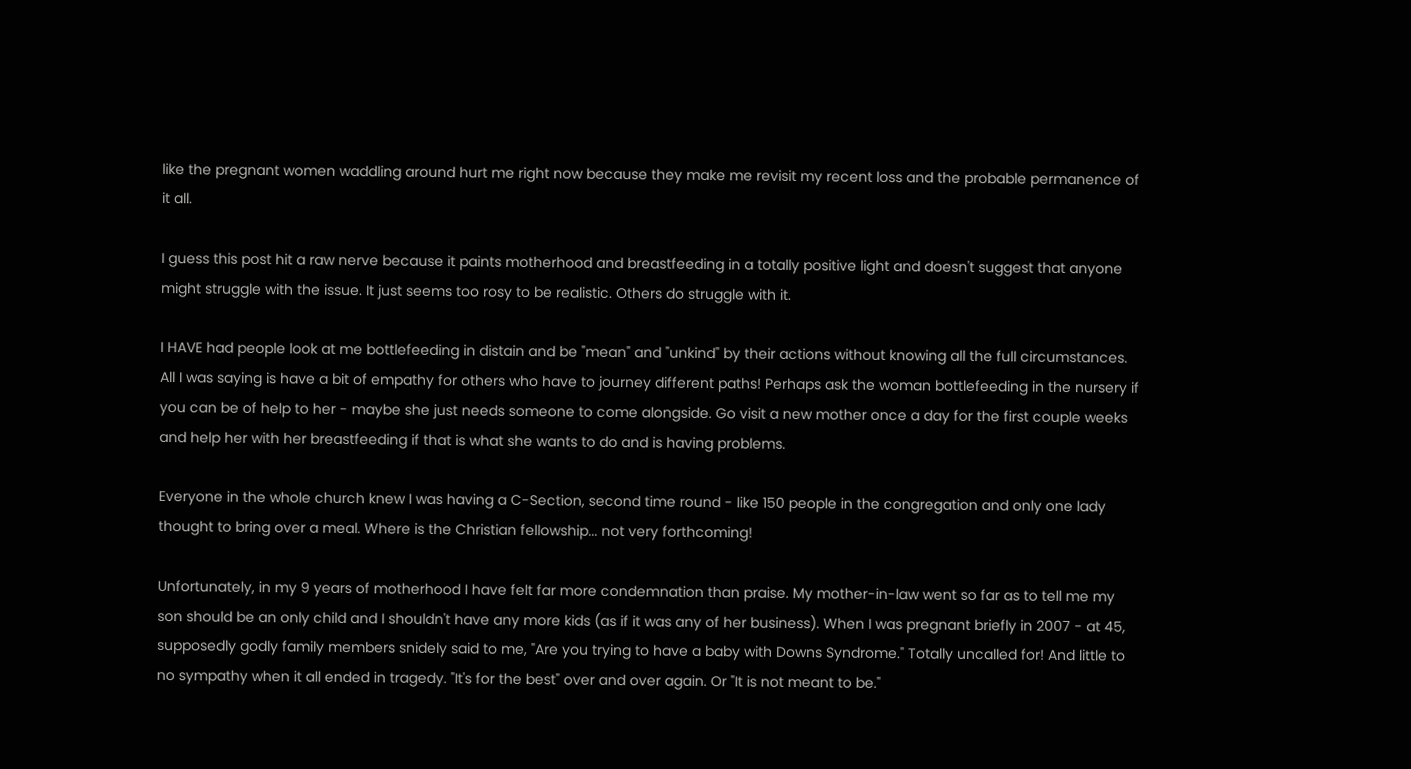like the pregnant women waddling around hurt me right now because they make me revisit my recent loss and the probable permanence of it all.

I guess this post hit a raw nerve because it paints motherhood and breastfeeding in a totally positive light and doesn't suggest that anyone might struggle with the issue. It just seems too rosy to be realistic. Others do struggle with it.

I HAVE had people look at me bottlefeeding in distain and be "mean" and "unkind" by their actions without knowing all the full circumstances. All I was saying is have a bit of empathy for others who have to journey different paths! Perhaps ask the woman bottlefeeding in the nursery if you can be of help to her - maybe she just needs someone to come alongside. Go visit a new mother once a day for the first couple weeks and help her with her breastfeeding if that is what she wants to do and is having problems.

Everyone in the whole church knew I was having a C-Section, second time round - like 150 people in the congregation and only one lady thought to bring over a meal. Where is the Christian fellowship... not very forthcoming!

Unfortunately, in my 9 years of motherhood I have felt far more condemnation than praise. My mother-in-law went so far as to tell me my son should be an only child and I shouldn't have any more kids (as if it was any of her business). When I was pregnant briefly in 2007 - at 45, supposedly godly family members snidely said to me, "Are you trying to have a baby with Downs Syndrome." Totally uncalled for! And little to no sympathy when it all ended in tragedy. "It's for the best" over and over again. Or "It is not meant to be."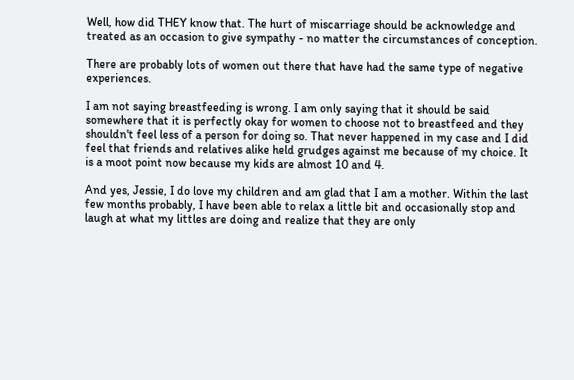Well, how did THEY know that. The hurt of miscarriage should be acknowledge and treated as an occasion to give sympathy - no matter the circumstances of conception.

There are probably lots of women out there that have had the same type of negative experiences.

I am not saying breastfeeding is wrong. I am only saying that it should be said somewhere that it is perfectly okay for women to choose not to breastfeed and they shouldn't feel less of a person for doing so. That never happened in my case and I did feel that friends and relatives alike held grudges against me because of my choice. It is a moot point now because my kids are almost 10 and 4.

And yes, Jessie, I do love my children and am glad that I am a mother. Within the last few months probably, I have been able to relax a little bit and occasionally stop and laugh at what my littles are doing and realize that they are only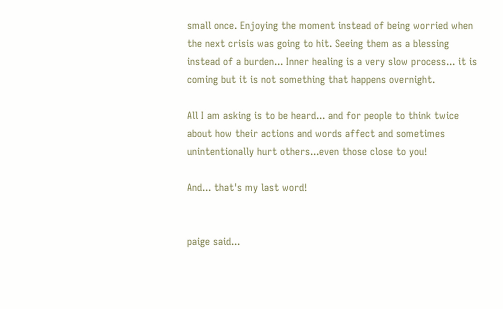small once. Enjoying the moment instead of being worried when the next crisis was going to hit. Seeing them as a blessing instead of a burden... Inner healing is a very slow process... it is coming but it is not something that happens overnight.

All I am asking is to be heard... and for people to think twice about how their actions and words affect and sometimes unintentionally hurt others...even those close to you!

And... that's my last word!


paige said...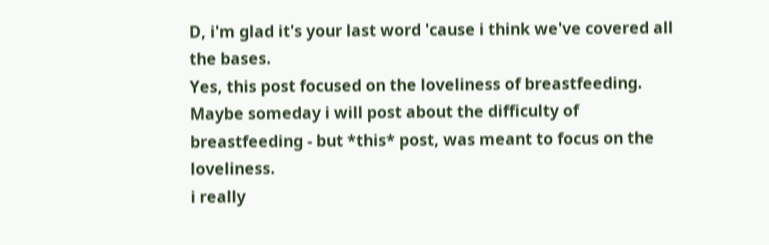D, i'm glad it's your last word 'cause i think we've covered all the bases.
Yes, this post focused on the loveliness of breastfeeding. Maybe someday i will post about the difficulty of breastfeeding - but *this* post, was meant to focus on the loveliness.
i really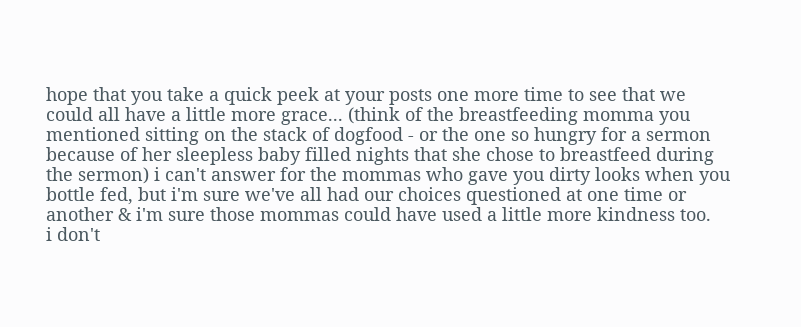hope that you take a quick peek at your posts one more time to see that we could all have a little more grace... (think of the breastfeeding momma you mentioned sitting on the stack of dogfood - or the one so hungry for a sermon because of her sleepless baby filled nights that she chose to breastfeed during the sermon) i can't answer for the mommas who gave you dirty looks when you bottle fed, but i'm sure we've all had our choices questioned at one time or another & i'm sure those mommas could have used a little more kindness too.
i don't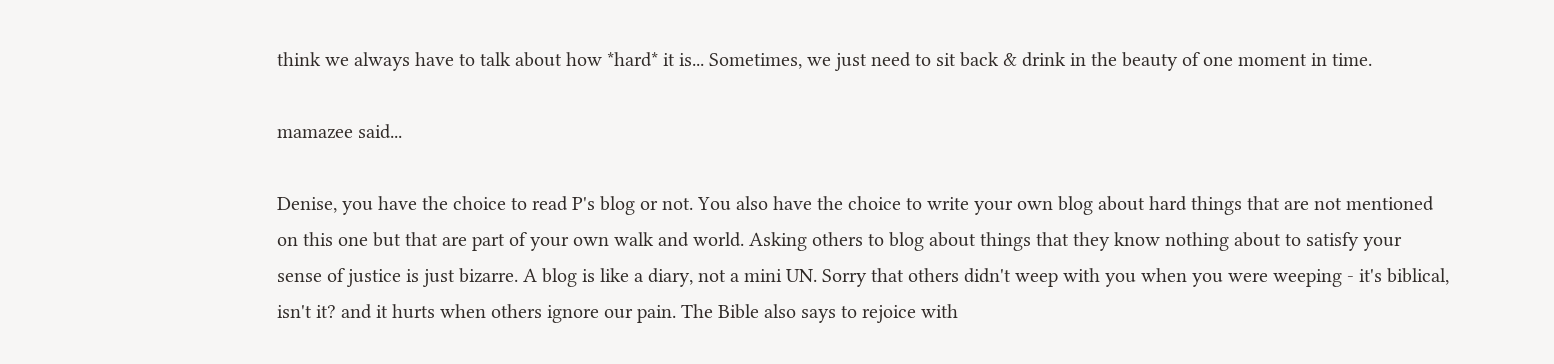think we always have to talk about how *hard* it is... Sometimes, we just need to sit back & drink in the beauty of one moment in time.

mamazee said...

Denise, you have the choice to read P's blog or not. You also have the choice to write your own blog about hard things that are not mentioned on this one but that are part of your own walk and world. Asking others to blog about things that they know nothing about to satisfy your sense of justice is just bizarre. A blog is like a diary, not a mini UN. Sorry that others didn't weep with you when you were weeping - it's biblical, isn't it? and it hurts when others ignore our pain. The Bible also says to rejoice with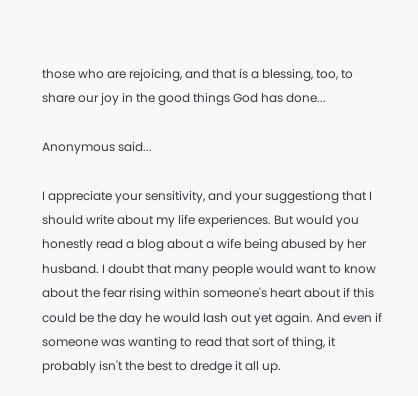those who are rejoicing, and that is a blessing, too, to share our joy in the good things God has done...

Anonymous said...

I appreciate your sensitivity, and your suggestiong that I should write about my life experiences. But would you honestly read a blog about a wife being abused by her husband. I doubt that many people would want to know about the fear rising within someone's heart about if this could be the day he would lash out yet again. And even if someone was wanting to read that sort of thing, it probably isn't the best to dredge it all up.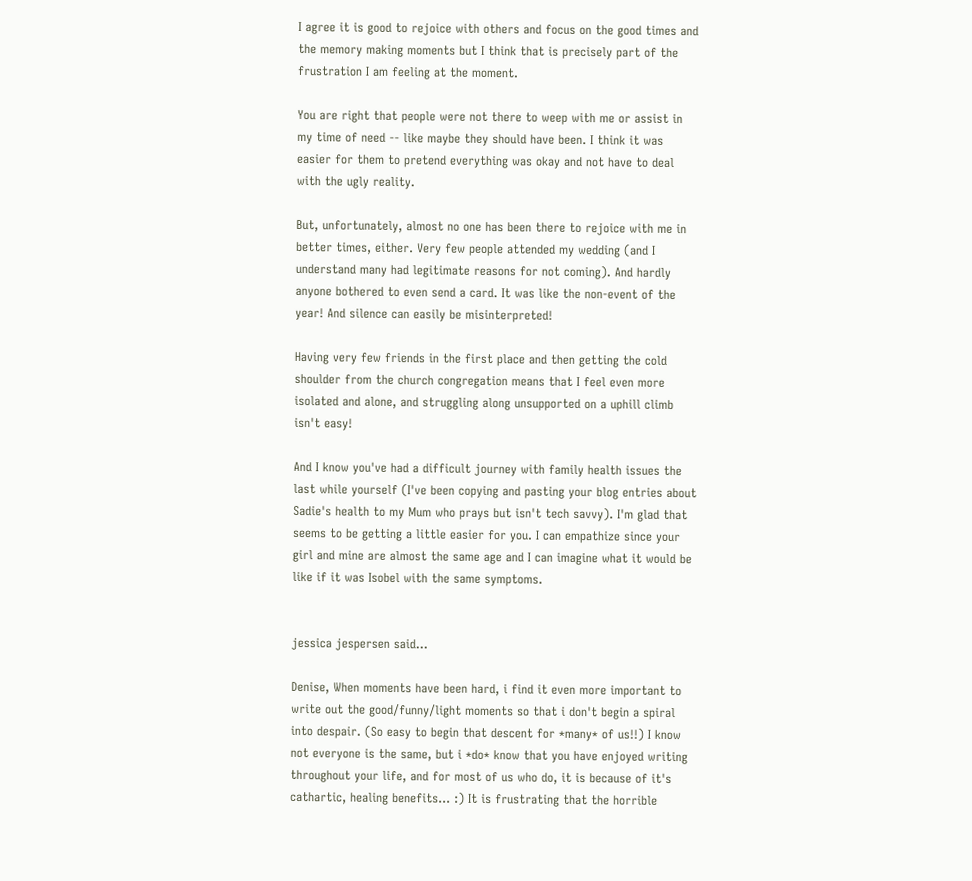I agree it is good to rejoice with others and focus on the good times and the memory making moments but I think that is precisely part of the frustration I am feeling at the moment.

You are right that people were not there to weep with me or assist in my time of need -- like maybe they should have been. I think it was easier for them to pretend everything was okay and not have to deal with the ugly reality.

But, unfortunately, almost no one has been there to rejoice with me in better times, either. Very few people attended my wedding (and I understand many had legitimate reasons for not coming). And hardly anyone bothered to even send a card. It was like the non-event of the year! And silence can easily be misinterpreted!

Having very few friends in the first place and then getting the cold shoulder from the church congregation means that I feel even more isolated and alone, and struggling along unsupported on a uphill climb isn't easy!

And I know you've had a difficult journey with family health issues the last while yourself (I've been copying and pasting your blog entries about Sadie's health to my Mum who prays but isn't tech savvy). I'm glad that seems to be getting a little easier for you. I can empathize since your girl and mine are almost the same age and I can imagine what it would be like if it was Isobel with the same symptoms.


jessica jespersen said...

Denise, When moments have been hard, i find it even more important to write out the good/funny/light moments so that i don't begin a spiral into despair. (So easy to begin that descent for *many* of us!!) I know not everyone is the same, but i *do* know that you have enjoyed writing throughout your life, and for most of us who do, it is because of it's cathartic, healing benefits... :) It is frustrating that the horrible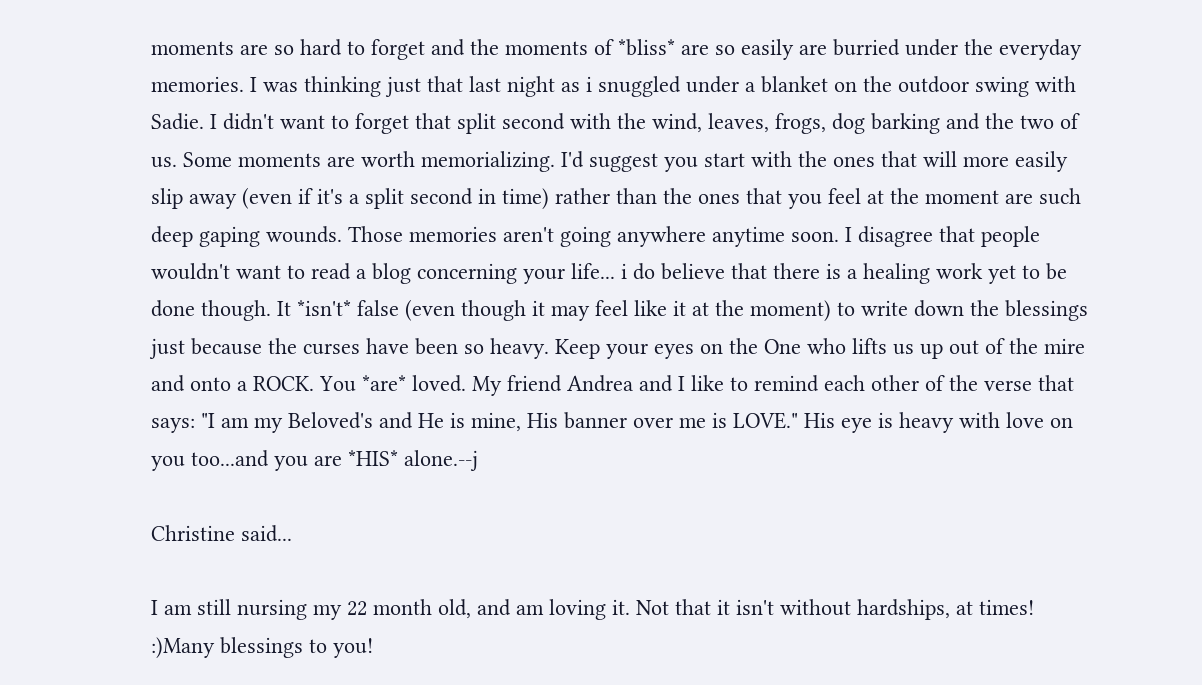moments are so hard to forget and the moments of *bliss* are so easily are burried under the everyday memories. I was thinking just that last night as i snuggled under a blanket on the outdoor swing with Sadie. I didn't want to forget that split second with the wind, leaves, frogs, dog barking and the two of us. Some moments are worth memorializing. I'd suggest you start with the ones that will more easily slip away (even if it's a split second in time) rather than the ones that you feel at the moment are such deep gaping wounds. Those memories aren't going anywhere anytime soon. I disagree that people wouldn't want to read a blog concerning your life... i do believe that there is a healing work yet to be done though. It *isn't* false (even though it may feel like it at the moment) to write down the blessings just because the curses have been so heavy. Keep your eyes on the One who lifts us up out of the mire and onto a ROCK. You *are* loved. My friend Andrea and I like to remind each other of the verse that says: "I am my Beloved's and He is mine, His banner over me is LOVE." His eye is heavy with love on you too...and you are *HIS* alone.--j

Christine said...

I am still nursing my 22 month old, and am loving it. Not that it isn't without hardships, at times! :)Many blessings to you!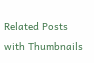Related Posts with Thumbnails